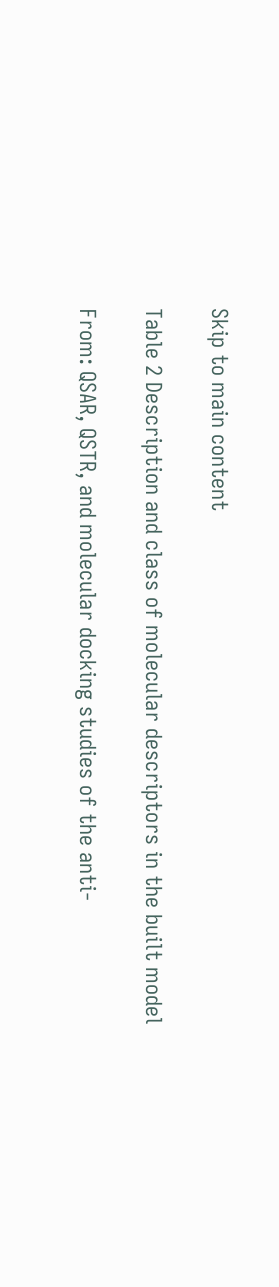Skip to main content

Table 2 Description and class of molecular descriptors in the built model

From: QSAR, QSTR, and molecular docking studies of the anti-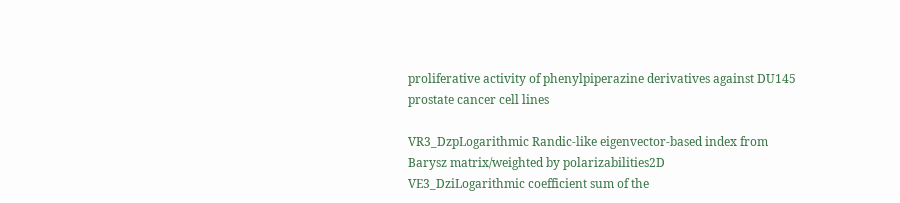proliferative activity of phenylpiperazine derivatives against DU145 prostate cancer cell lines

VR3_DzpLogarithmic Randic-like eigenvector-based index from Barysz matrix/weighted by polarizabilities2D
VE3_DziLogarithmic coefficient sum of the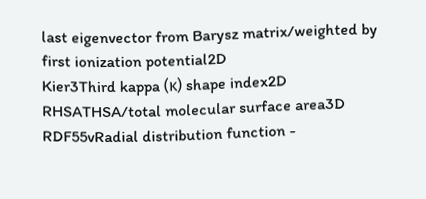last eigenvector from Barysz matrix/weighted by first ionization potential2D
Kier3Third kappa (κ) shape index2D
RHSATHSA/total molecular surface area3D
RDF55vRadial distribution function -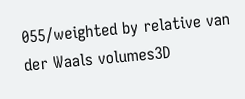055/weighted by relative van der Waals volumes3D